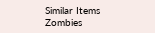Similar Items
Zombies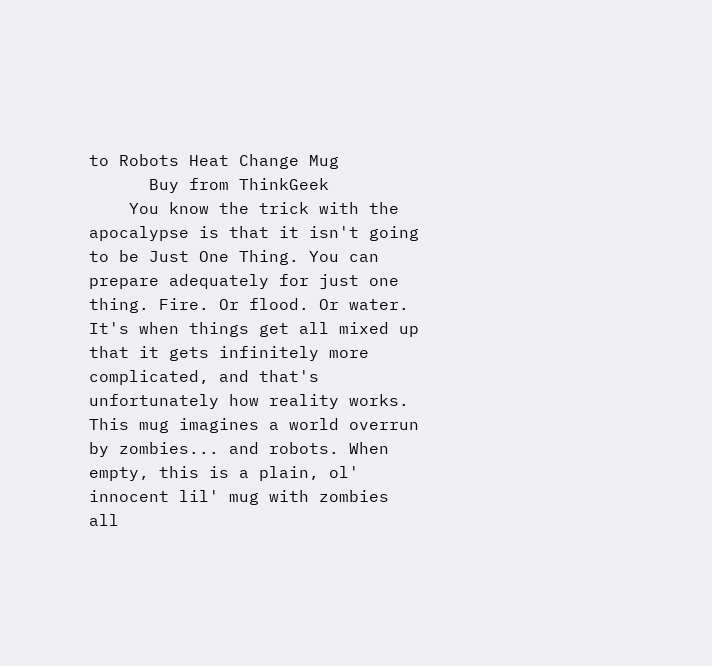to Robots Heat Change Mug
      Buy from ThinkGeek
    You know the trick with the apocalypse is that it isn't going to be Just One Thing. You can prepare adequately for just one thing. Fire. Or flood. Or water. It's when things get all mixed up that it gets infinitely more complicated, and that's unfortunately how reality works. This mug imagines a world overrun by zombies... and robots. When empty, this is a plain, ol' innocent lil' mug with zombies all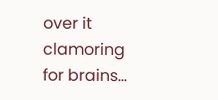over it clamoring for brains...